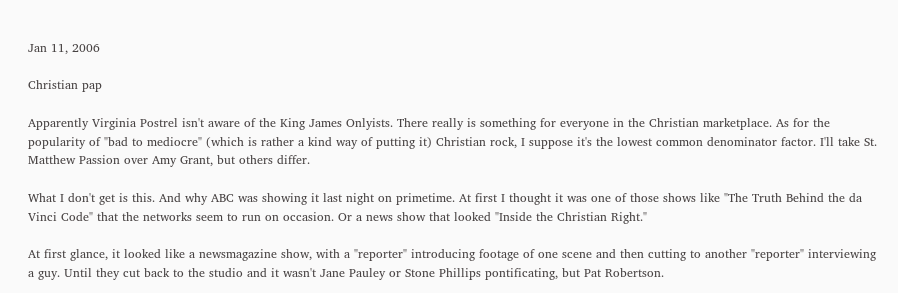Jan 11, 2006

Christian pap

Apparently Virginia Postrel isn't aware of the King James Onlyists. There really is something for everyone in the Christian marketplace. As for the popularity of "bad to mediocre" (which is rather a kind way of putting it) Christian rock, I suppose it's the lowest common denominator factor. I'll take St. Matthew Passion over Amy Grant, but others differ.

What I don't get is this. And why ABC was showing it last night on primetime. At first I thought it was one of those shows like "The Truth Behind the da Vinci Code" that the networks seem to run on occasion. Or a news show that looked "Inside the Christian Right."

At first glance, it looked like a newsmagazine show, with a "reporter" introducing footage of one scene and then cutting to another "reporter" interviewing a guy. Until they cut back to the studio and it wasn't Jane Pauley or Stone Phillips pontificating, but Pat Robertson.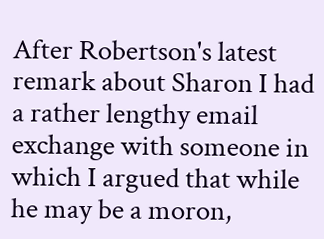After Robertson's latest remark about Sharon I had a rather lengthy email exchange with someone in which I argued that while he may be a moron,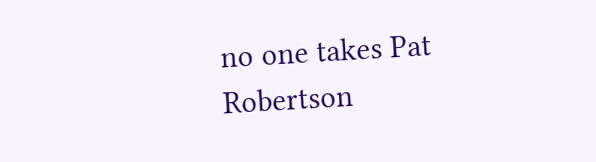no one takes Pat Robertson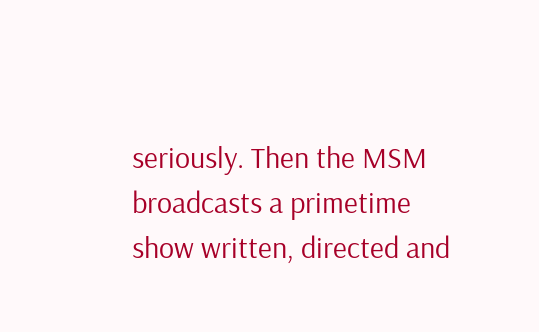seriously. Then the MSM broadcasts a primetime show written, directed and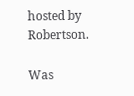hosted by Robertson.

Was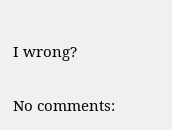I wrong?

No comments: